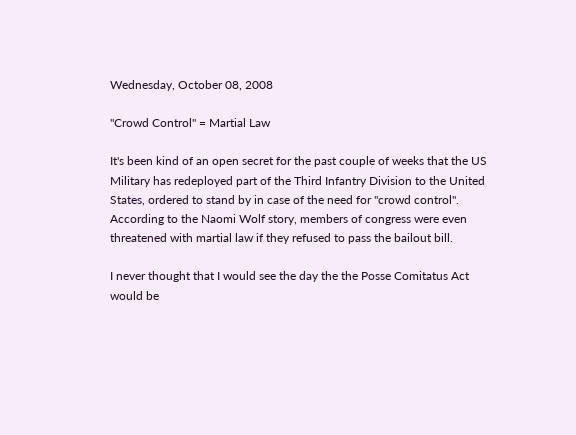Wednesday, October 08, 2008

"Crowd Control" = Martial Law

It's been kind of an open secret for the past couple of weeks that the US Military has redeployed part of the Third Infantry Division to the United States, ordered to stand by in case of the need for "crowd control". According to the Naomi Wolf story, members of congress were even threatened with martial law if they refused to pass the bailout bill.

I never thought that I would see the day the the Posse Comitatus Act would be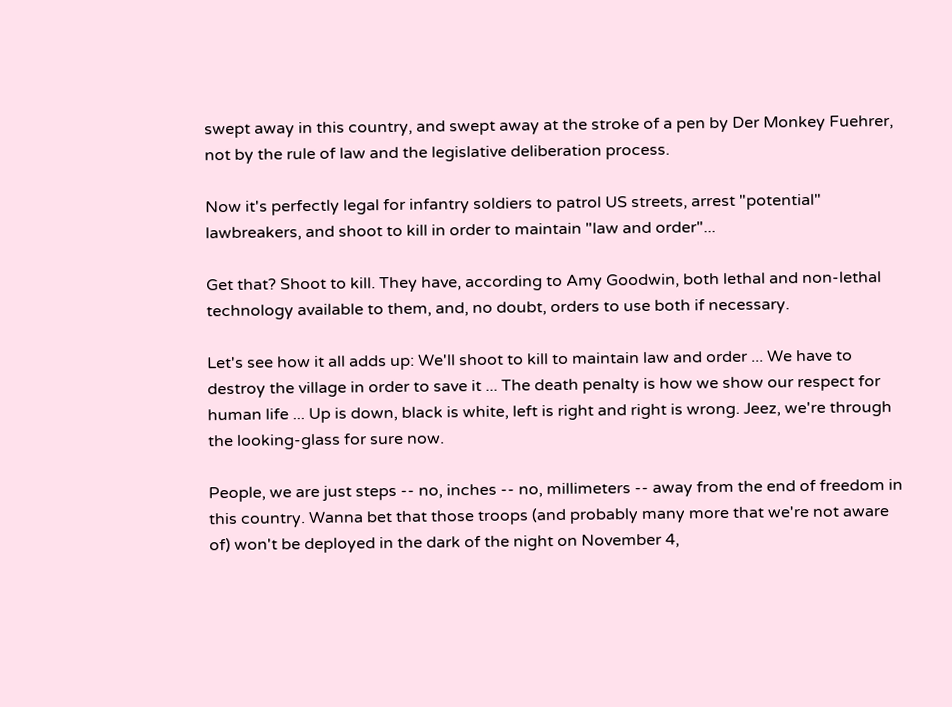swept away in this country, and swept away at the stroke of a pen by Der Monkey Fuehrer, not by the rule of law and the legislative deliberation process.

Now it's perfectly legal for infantry soldiers to patrol US streets, arrest "potential" lawbreakers, and shoot to kill in order to maintain "law and order"...

Get that? Shoot to kill. They have, according to Amy Goodwin, both lethal and non-lethal technology available to them, and, no doubt, orders to use both if necessary.

Let's see how it all adds up: We'll shoot to kill to maintain law and order ... We have to destroy the village in order to save it ... The death penalty is how we show our respect for human life ... Up is down, black is white, left is right and right is wrong. Jeez, we're through the looking-glass for sure now.

People, we are just steps -- no, inches -- no, millimeters -- away from the end of freedom in this country. Wanna bet that those troops (and probably many more that we're not aware of) won't be deployed in the dark of the night on November 4,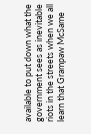available to put down what the government sees as inevitable riots in the streets when we all learn that Grampaw McSame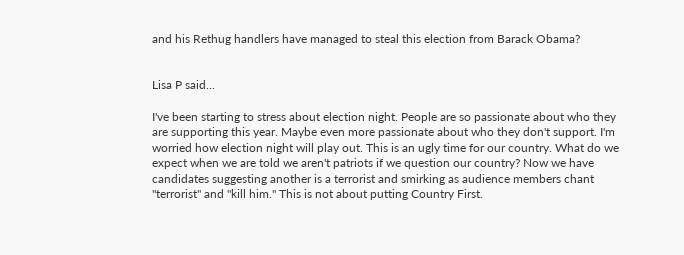and his Rethug handlers have managed to steal this election from Barack Obama?


Lisa P said...

I've been starting to stress about election night. People are so passionate about who they are supporting this year. Maybe even more passionate about who they don't support. I'm worried how election night will play out. This is an ugly time for our country. What do we expect when we are told we aren't patriots if we question our country? Now we have candidates suggesting another is a terrorist and smirking as audience members chant "terrorist" and "kill him." This is not about putting Country First.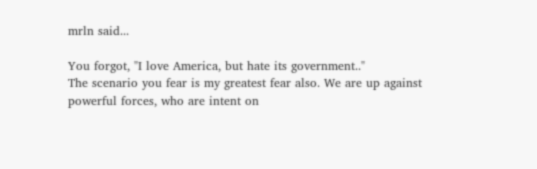mrln said...

You forgot, "I love America, but hate its government.."
The scenario you fear is my greatest fear also. We are up against powerful forces, who are intent on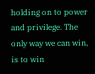holding on to power and privilege. The only way we can win, is to win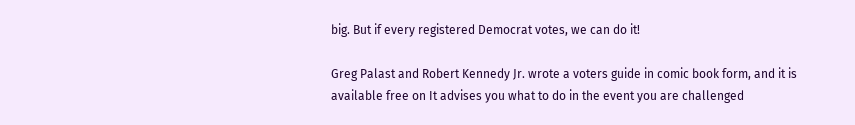big. But if every registered Democrat votes, we can do it!

Greg Palast and Robert Kennedy Jr. wrote a voters guide in comic book form, and it is available free on It advises you what to do in the event you are challenged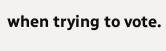when trying to vote.